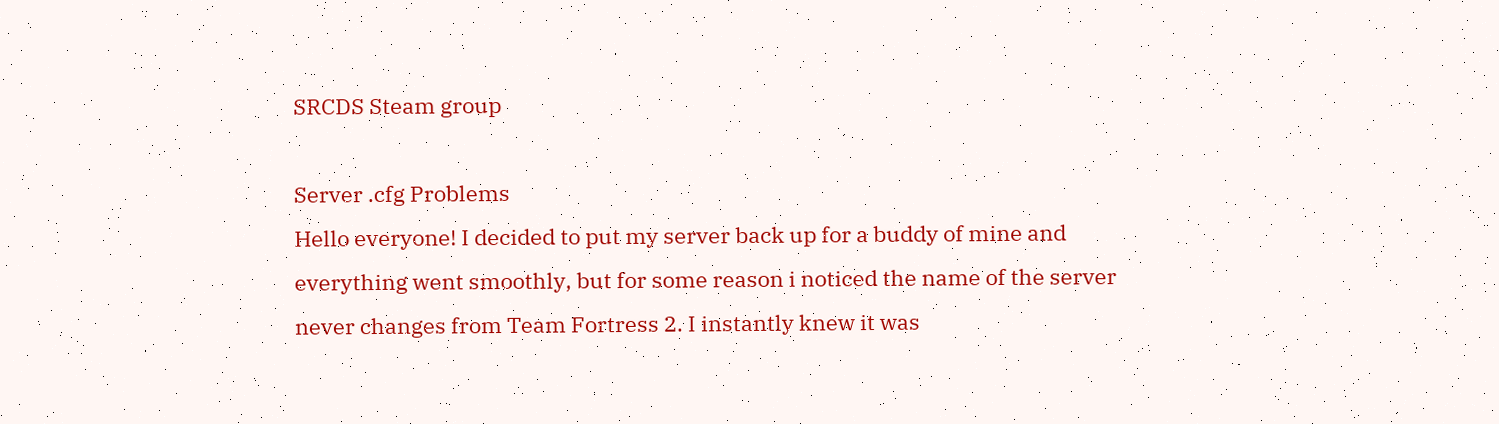SRCDS Steam group

Server .cfg Problems
Hello everyone! I decided to put my server back up for a buddy of mine and everything went smoothly, but for some reason i noticed the name of the server never changes from Team Fortress 2. I instantly knew it was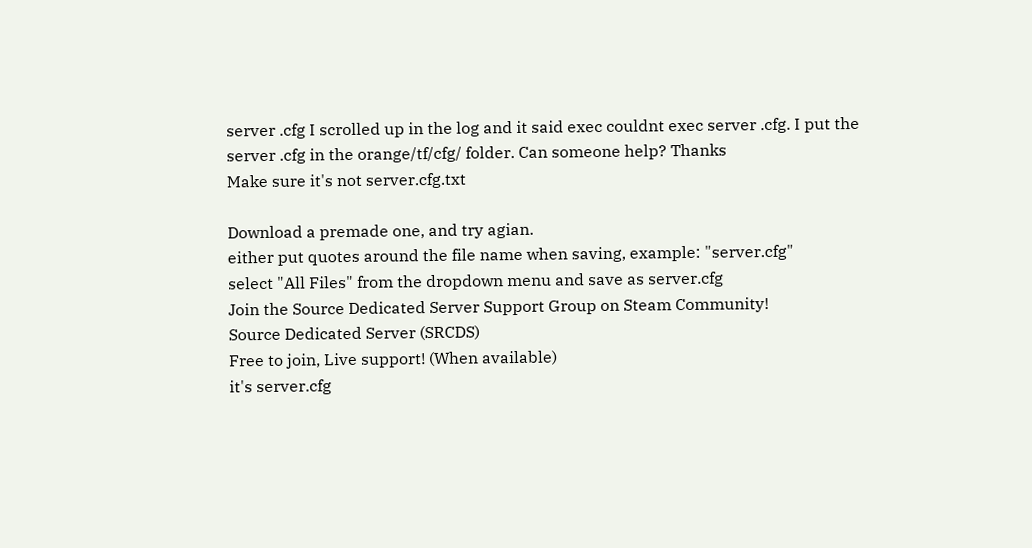server .cfg I scrolled up in the log and it said exec couldnt exec server .cfg. I put the server .cfg in the orange/tf/cfg/ folder. Can someone help? Thanks
Make sure it's not server.cfg.txt

Download a premade one, and try agian.
either put quotes around the file name when saving, example: "server.cfg"
select "All Files" from the dropdown menu and save as server.cfg
Join the Source Dedicated Server Support Group on Steam Community!
Source Dedicated Server (SRCDS)
Free to join, Live support! (When available)
it's server.cfg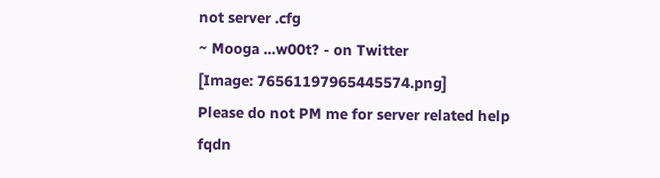not server .cfg
~ Mooga ...w00t? - on Twitter
[Image: 76561197965445574.png]
Please do not PM me for server related help
fqdn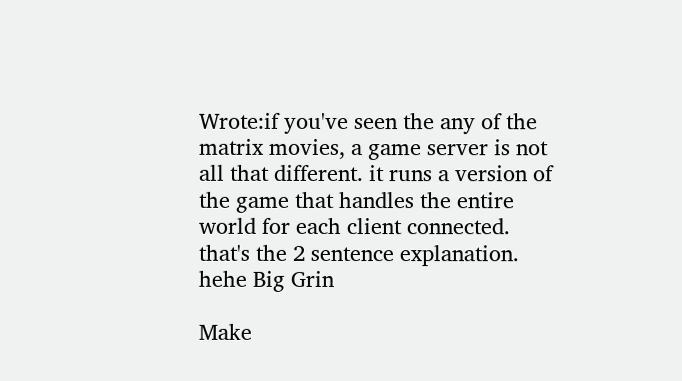Wrote:if you've seen the any of the matrix movies, a game server is not all that different. it runs a version of the game that handles the entire world for each client connected. that's the 2 sentence explanation.
hehe Big Grin

Make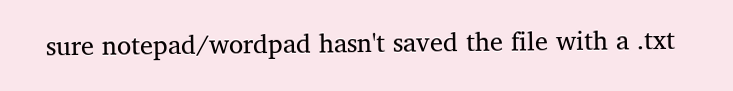sure notepad/wordpad hasn't saved the file with a .txt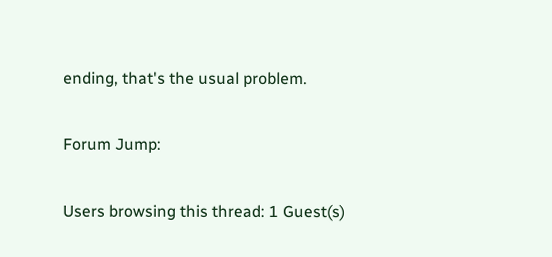ending, that's the usual problem.

Forum Jump:

Users browsing this thread: 1 Guest(s)